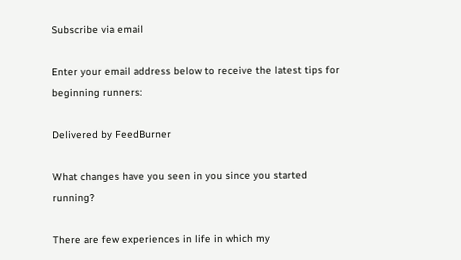Subscribe via email

Enter your email address below to receive the latest tips for beginning runners:

Delivered by FeedBurner

What changes have you seen in you since you started running?

There are few experiences in life in which my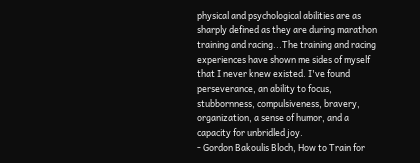physical and psychological abilities are as sharply defined as they are during marathon training and racing...The training and racing experiences have shown me sides of myself that I never knew existed. I've found perseverance, an ability to focus, stubbornness, compulsiveness, bravery, organization, a sense of humor, and a capacity for unbridled joy.
- Gordon Bakoulis Bloch, How to Train for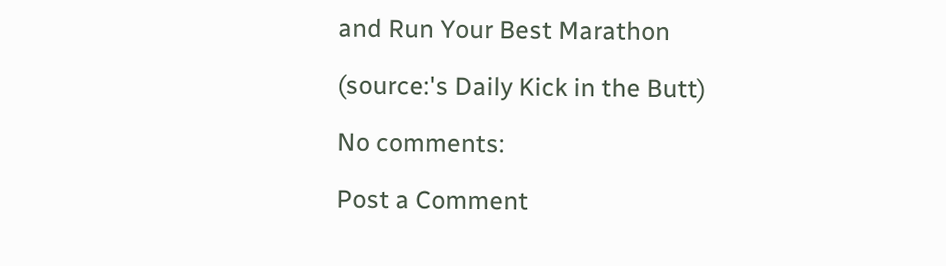and Run Your Best Marathon

(source:'s Daily Kick in the Butt)

No comments:

Post a Comment